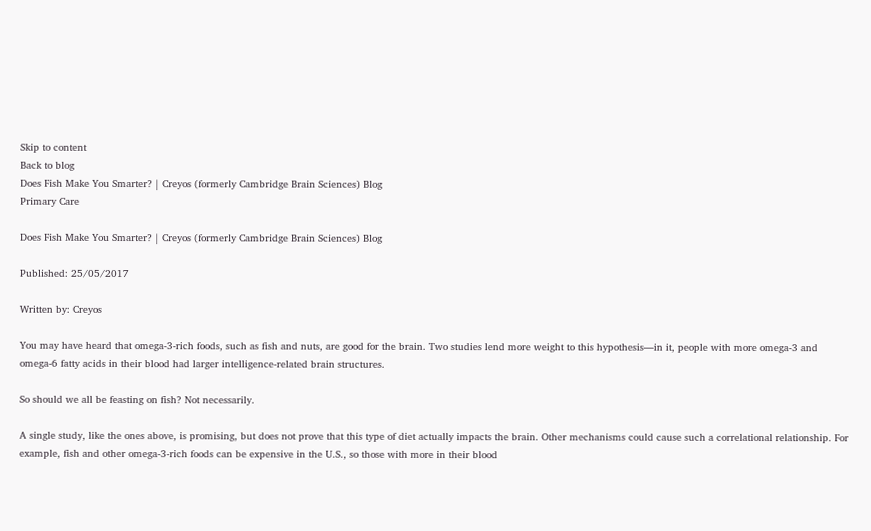Skip to content
Back to blog
Does Fish Make You Smarter? | Creyos (formerly Cambridge Brain Sciences) Blog
Primary Care

Does Fish Make You Smarter? | Creyos (formerly Cambridge Brain Sciences) Blog

Published: 25/05/2017

Written by: Creyos

You may have heard that omega-3-rich foods, such as fish and nuts, are good for the brain. Two studies lend more weight to this hypothesis—in it, people with more omega-3 and omega-6 fatty acids in their blood had larger intelligence-related brain structures.

So should we all be feasting on fish? Not necessarily.

A single study, like the ones above, is promising, but does not prove that this type of diet actually impacts the brain. Other mechanisms could cause such a correlational relationship. For example, fish and other omega-3-rich foods can be expensive in the U.S., so those with more in their blood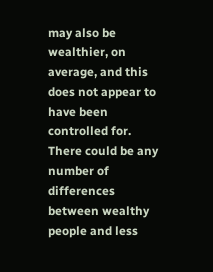may also be wealthier, on average, and this does not appear to have been controlled for. There could be any number of differences between wealthy people and less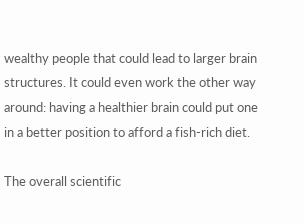wealthy people that could lead to larger brain structures. It could even work the other way around: having a healthier brain could put one in a better position to afford a fish-rich diet.

The overall scientific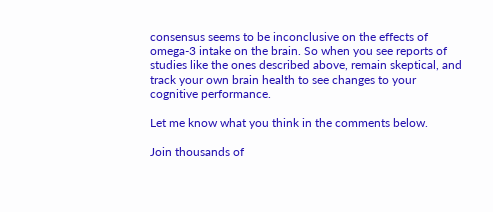consensus seems to be inconclusive on the effects of omega-3 intake on the brain. So when you see reports of studies like the ones described above, remain skeptical, and track your own brain health to see changes to your cognitive performance.

Let me know what you think in the comments below.

Join thousands of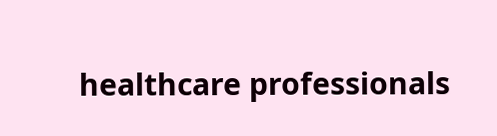healthcare professionals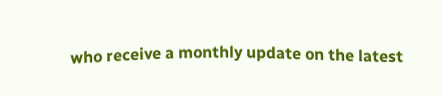who receive a monthly update on the latest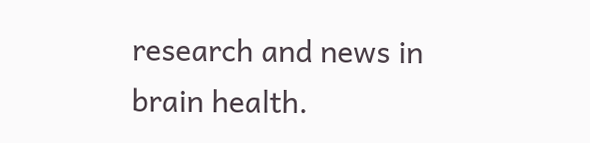research and news in brain health.